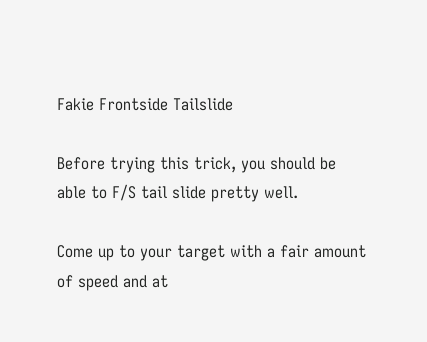Fakie Frontside Tailslide

Before trying this trick, you should be able to F/S tail slide pretty well.

Come up to your target with a fair amount of speed and at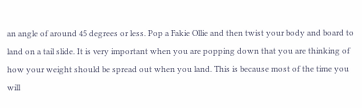an angle of around 45 degrees or less. Pop a Fakie Ollie and then twist your body and board to land on a tail slide. It is very important when you are popping down that you are thinking of how your weight should be spread out when you land. This is because most of the time you will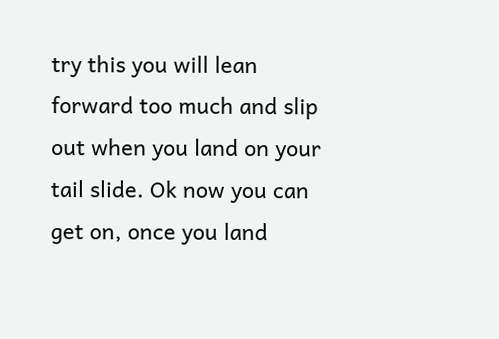try this you will lean forward too much and slip out when you land on your tail slide. Ok now you can get on, once you land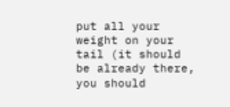put all your weight on your tail (it should be already there, you should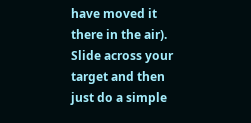have moved it there in the air). Slide across your target and then just do a simple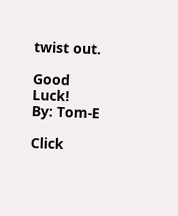twist out.

Good Luck!
By: Tom-E

Click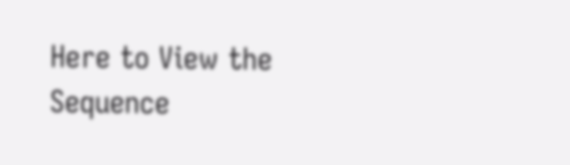Here to View the Sequence